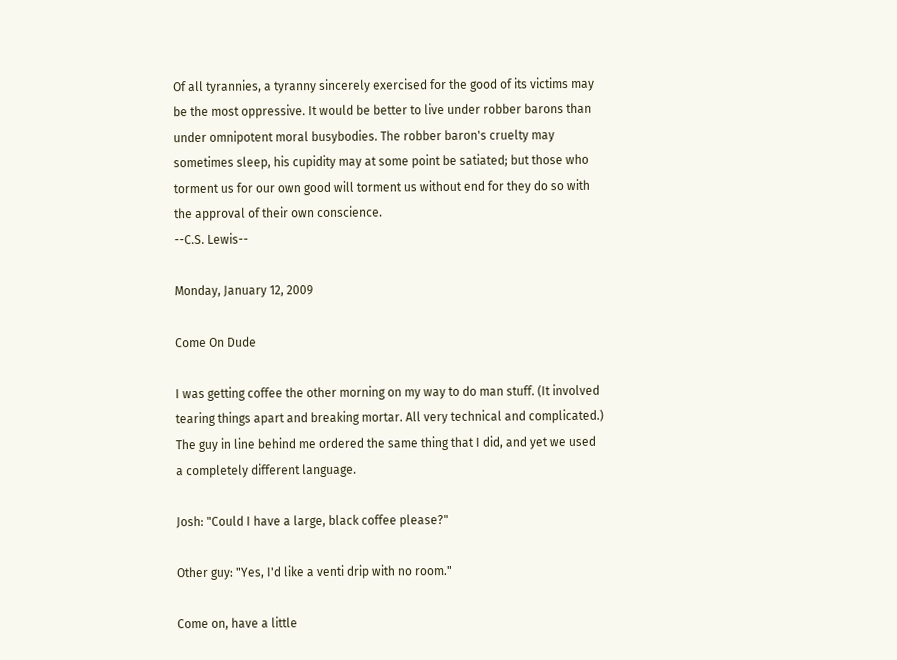Of all tyrannies, a tyranny sincerely exercised for the good of its victims may be the most oppressive. It would be better to live under robber barons than under omnipotent moral busybodies. The robber baron's cruelty may sometimes sleep, his cupidity may at some point be satiated; but those who torment us for our own good will torment us without end for they do so with the approval of their own conscience.
--C.S. Lewis--

Monday, January 12, 2009

Come On Dude

I was getting coffee the other morning on my way to do man stuff. (It involved tearing things apart and breaking mortar. All very technical and complicated.) The guy in line behind me ordered the same thing that I did, and yet we used a completely different language.

Josh: "Could I have a large, black coffee please?"

Other guy: "Yes, I'd like a venti drip with no room."

Come on, have a little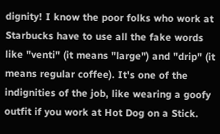dignity! I know the poor folks who work at Starbucks have to use all the fake words like "venti" (it means "large") and "drip" (it means regular coffee). It's one of the indignities of the job, like wearing a goofy outfit if you work at Hot Dog on a Stick.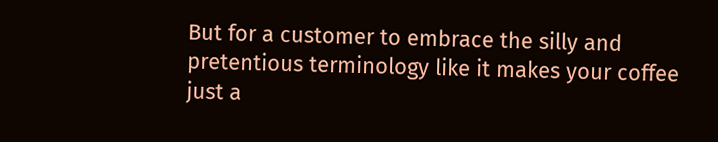But for a customer to embrace the silly and pretentious terminology like it makes your coffee just a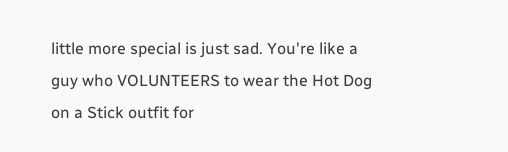little more special is just sad. You're like a guy who VOLUNTEERS to wear the Hot Dog on a Stick outfit for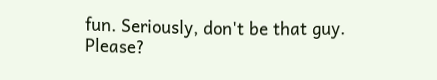fun. Seriously, don't be that guy. Please?